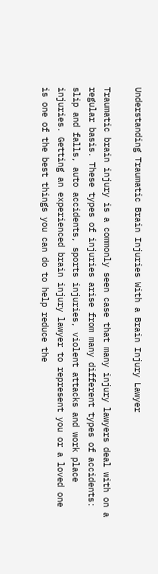Understanding Traumatic Brain Injuries With a Brain Injury Lawyer

Traumatic brain injury is a commonly seen case that many injury lawyers deal with on a regular basis. These types of injuries arise from many different types of accidents: slip and falls, auto accidents, sports injuries, violent attacks and work place injuries. Getting an experienced brain injury lawyer to represent you or a loved one is one of the best things you can do to help reduce the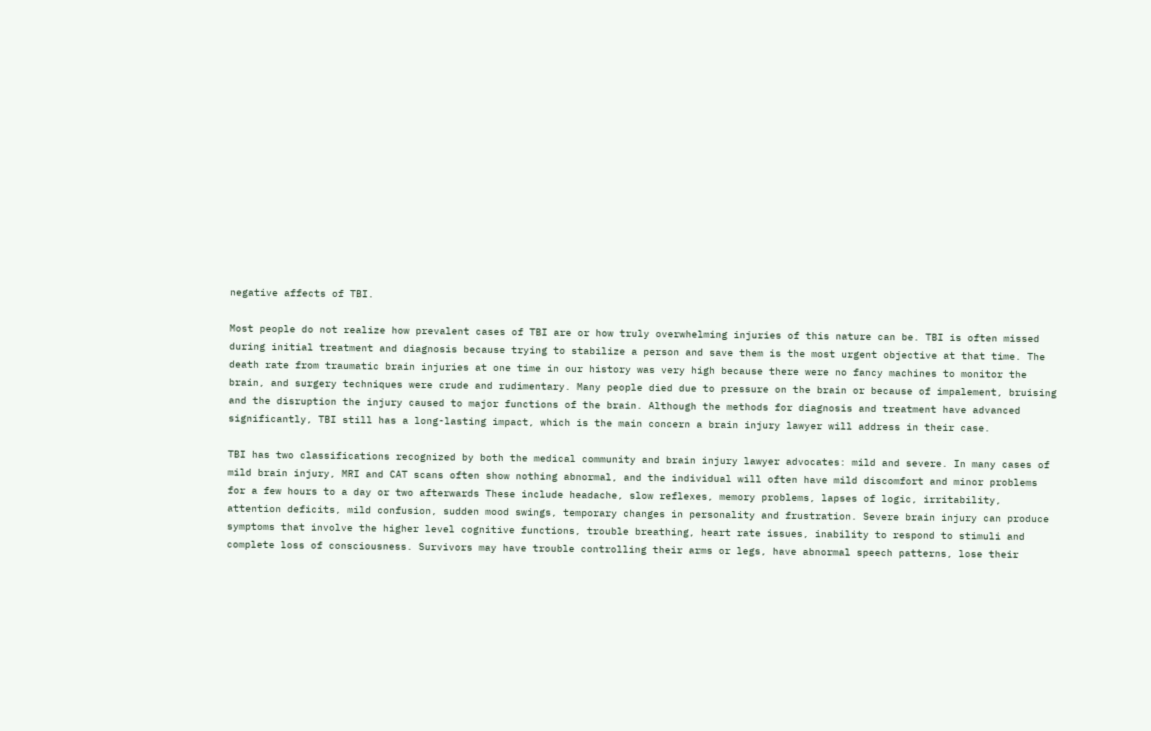negative affects of TBI.

Most people do not realize how prevalent cases of TBI are or how truly overwhelming injuries of this nature can be. TBI is often missed during initial treatment and diagnosis because trying to stabilize a person and save them is the most urgent objective at that time. The death rate from traumatic brain injuries at one time in our history was very high because there were no fancy machines to monitor the brain, and surgery techniques were crude and rudimentary. Many people died due to pressure on the brain or because of impalement, bruising and the disruption the injury caused to major functions of the brain. Although the methods for diagnosis and treatment have advanced significantly, TBI still has a long-lasting impact, which is the main concern a brain injury lawyer will address in their case.

TBI has two classifications recognized by both the medical community and brain injury lawyer advocates: mild and severe. In many cases of mild brain injury, MRI and CAT scans often show nothing abnormal, and the individual will often have mild discomfort and minor problems for a few hours to a day or two afterwards These include headache, slow reflexes, memory problems, lapses of logic, irritability, attention deficits, mild confusion, sudden mood swings, temporary changes in personality and frustration. Severe brain injury can produce symptoms that involve the higher level cognitive functions, trouble breathing, heart rate issues, inability to respond to stimuli and complete loss of consciousness. Survivors may have trouble controlling their arms or legs, have abnormal speech patterns, lose their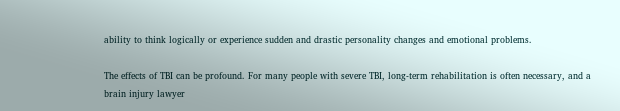ability to think logically or experience sudden and drastic personality changes and emotional problems.

The effects of TBI can be profound. For many people with severe TBI, long-term rehabilitation is often necessary, and a brain injury lawyer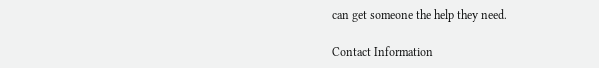can get someone the help they need.

Contact Information